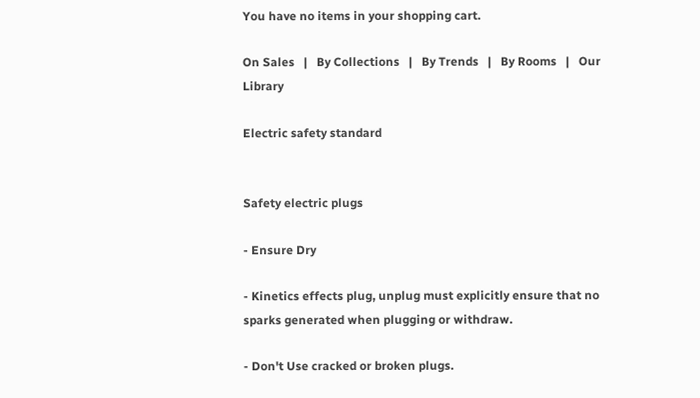You have no items in your shopping cart.

On Sales   |   By Collections   |   By Trends   |   By Rooms   |   Our Library

Electric safety standard


Safety electric plugs

- Ensure Dry

- Kinetics effects plug, unplug must explicitly ensure that no sparks generated when plugging or withdraw.

- Don't Use cracked or broken plugs.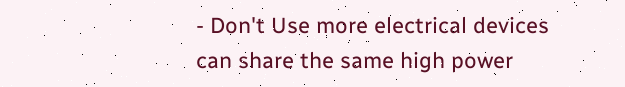- Don't Use more electrical devices can share the same high power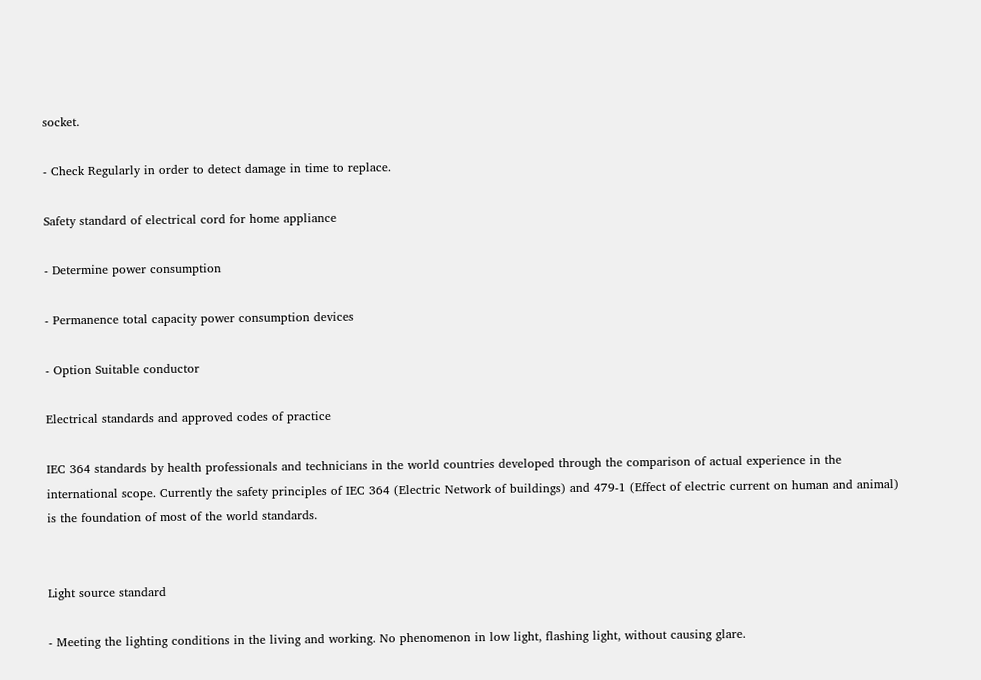socket.

- Check Regularly in order to detect damage in time to replace.

Safety standard of electrical cord for home appliance

- Determine power consumption

- Permanence total capacity power consumption devices

- Option Suitable conductor

Electrical standards and approved codes of practice

IEC 364 standards by health professionals and technicians in the world countries developed through the comparison of actual experience in the international scope. Currently the safety principles of IEC 364 (Electric Network of buildings) and 479-1 (Effect of electric current on human and animal) is the foundation of most of the world standards.


Light source standard

- Meeting the lighting conditions in the living and working. No phenomenon in low light, flashing light, without causing glare.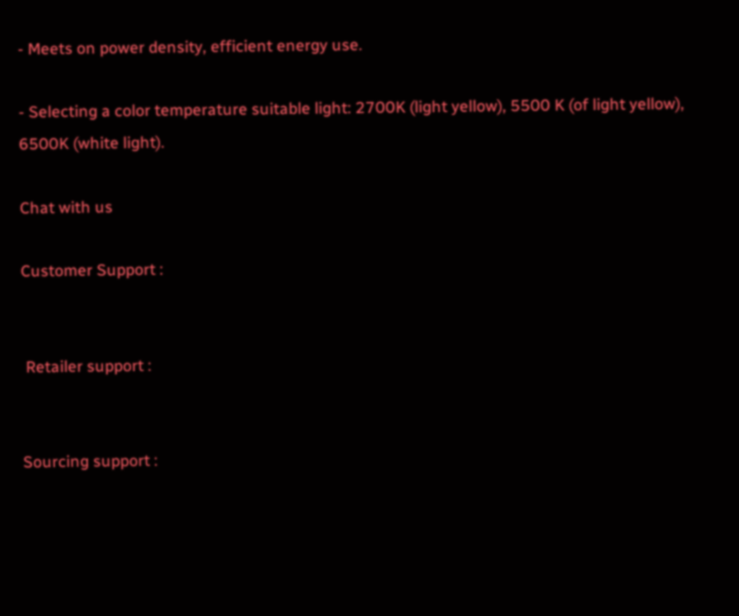- Meets on power density, efficient energy use.

- Selecting a color temperature suitable light: 2700K (light yellow), 5500 K (of light yellow), 6500K (white light).

Chat with us

Customer Support :


 Retailer support :


Sourcing support :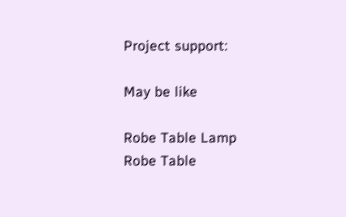Project support:

May be like

Robe Table Lamp
Robe Table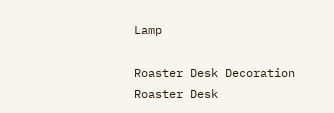Lamp

Roaster Desk Decoration
Roaster Desk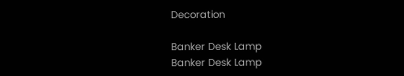Decoration

Banker Desk Lamp
Banker Desk Lamp